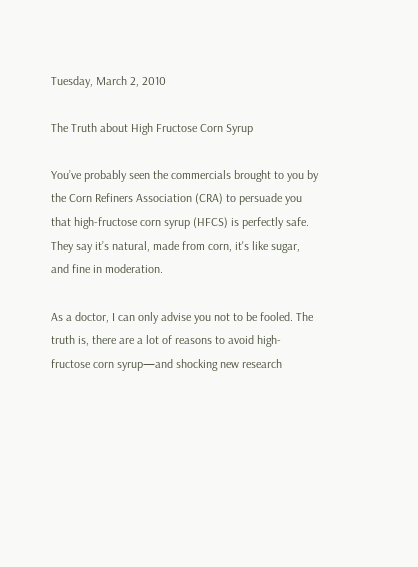Tuesday, March 2, 2010

The Truth about High Fructose Corn Syrup

You’ve probably seen the commercials brought to you by the Corn Refiners Association (CRA) to persuade you that high-fructose corn syrup (HFCS) is perfectly safe. They say it’s natural, made from corn, it's like sugar, and fine in moderation.

As a doctor, I can only advise you not to be fooled. The truth is, there are a lot of reasons to avoid high-fructose corn syrup—and shocking new research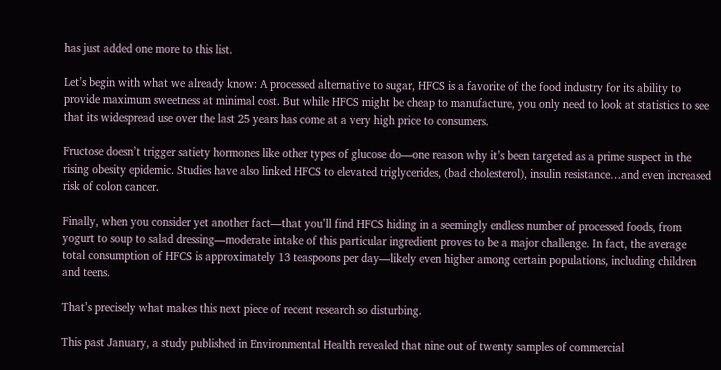has just added one more to this list.

Let’s begin with what we already know: A processed alternative to sugar, HFCS is a favorite of the food industry for its ability to provide maximum sweetness at minimal cost. But while HFCS might be cheap to manufacture, you only need to look at statistics to see that its widespread use over the last 25 years has come at a very high price to consumers.

Fructose doesn’t trigger satiety hormones like other types of glucose do—one reason why it’s been targeted as a prime suspect in the rising obesity epidemic. Studies have also linked HFCS to elevated triglycerides, (bad cholesterol), insulin resistance…and even increased risk of colon cancer.

Finally, when you consider yet another fact—that you’ll find HFCS hiding in a seemingly endless number of processed foods, from yogurt to soup to salad dressing—moderate intake of this particular ingredient proves to be a major challenge. In fact, the average total consumption of HFCS is approximately 13 teaspoons per day—likely even higher among certain populations, including children and teens.

That’s precisely what makes this next piece of recent research so disturbing.

This past January, a study published in Environmental Health revealed that nine out of twenty samples of commercial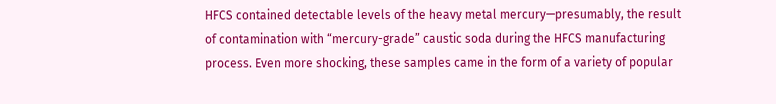HFCS contained detectable levels of the heavy metal mercury—presumably, the result of contamination with “mercury-grade” caustic soda during the HFCS manufacturing process. Even more shocking, these samples came in the form of a variety of popular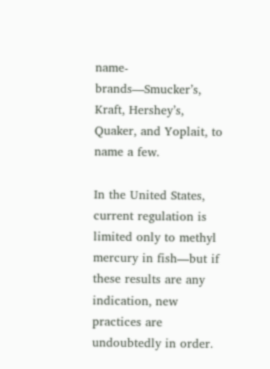name-brands—Smucker’s, Kraft, Hershey’s, Quaker, and Yoplait, to name a few.

In the United States, current regulation is limited only to methyl mercury in fish—but if these results are any indication, new practices are undoubtedly in order.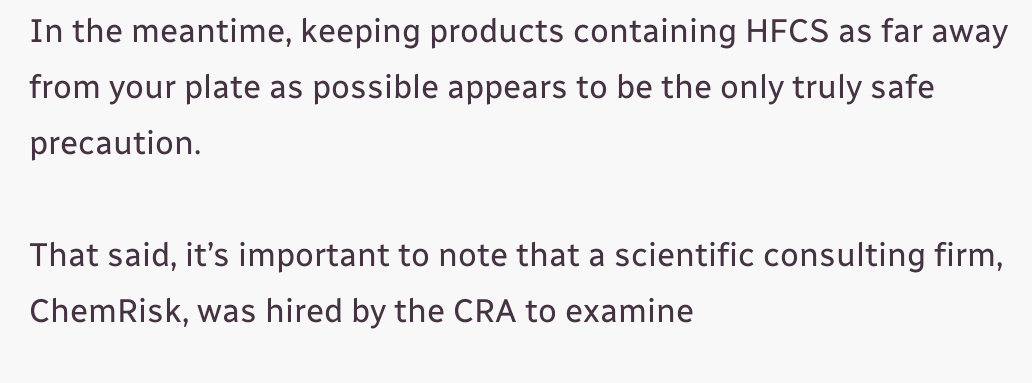In the meantime, keeping products containing HFCS as far away from your plate as possible appears to be the only truly safe precaution.

That said, it’s important to note that a scientific consulting firm, ChemRisk, was hired by the CRA to examine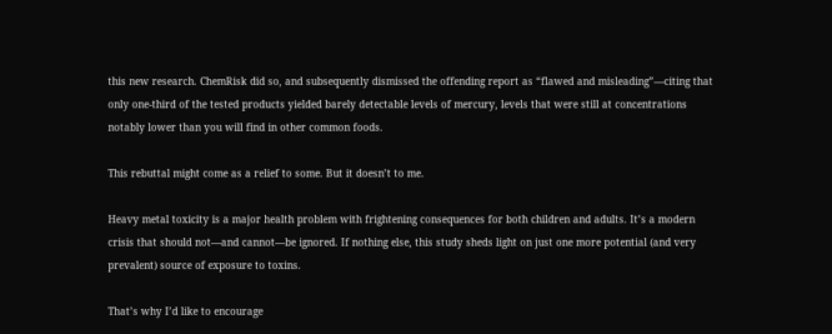this new research. ChemRisk did so, and subsequently dismissed the offending report as “flawed and misleading”—citing that only one-third of the tested products yielded barely detectable levels of mercury, levels that were still at concentrations notably lower than you will find in other common foods.

This rebuttal might come as a relief to some. But it doesn’t to me.

Heavy metal toxicity is a major health problem with frightening consequences for both children and adults. It’s a modern crisis that should not—and cannot—be ignored. If nothing else, this study sheds light on just one more potential (and very prevalent) source of exposure to toxins.

That’s why I’d like to encourage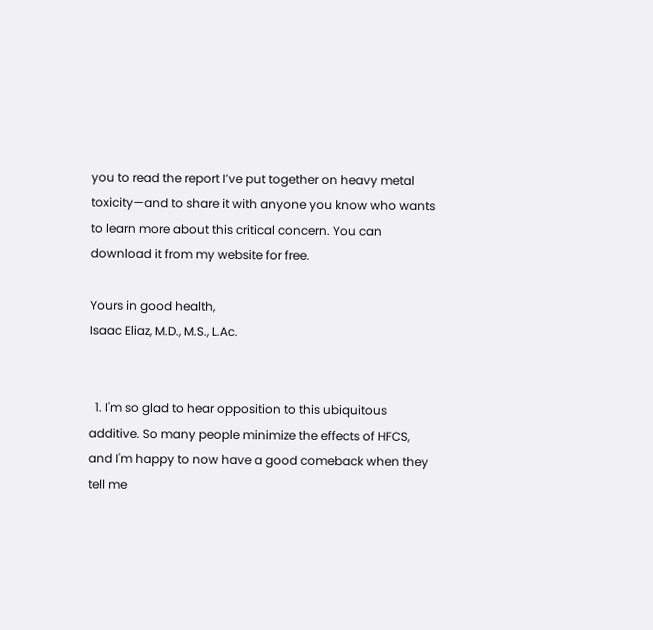you to read the report I’ve put together on heavy metal toxicity—and to share it with anyone you know who wants to learn more about this critical concern. You can download it from my website for free.

Yours in good health,
Isaac Eliaz, M.D., M.S., L.Ac.


  1. I'm so glad to hear opposition to this ubiquitous additive. So many people minimize the effects of HFCS, and I'm happy to now have a good comeback when they tell me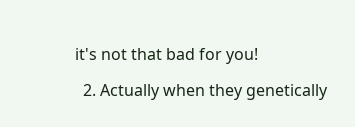it's not that bad for you!

  2. Actually when they genetically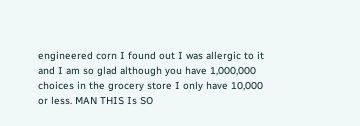engineered corn I found out I was allergic to it and I am so glad although you have 1,000,000 choices in the grocery store I only have 10,000 or less. MAN THIS Is SO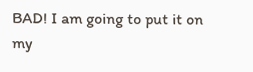BAD! I am going to put it on my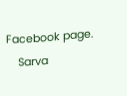Facebook page.
    Sarva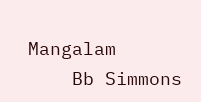Mangalam
    Bb Simmons